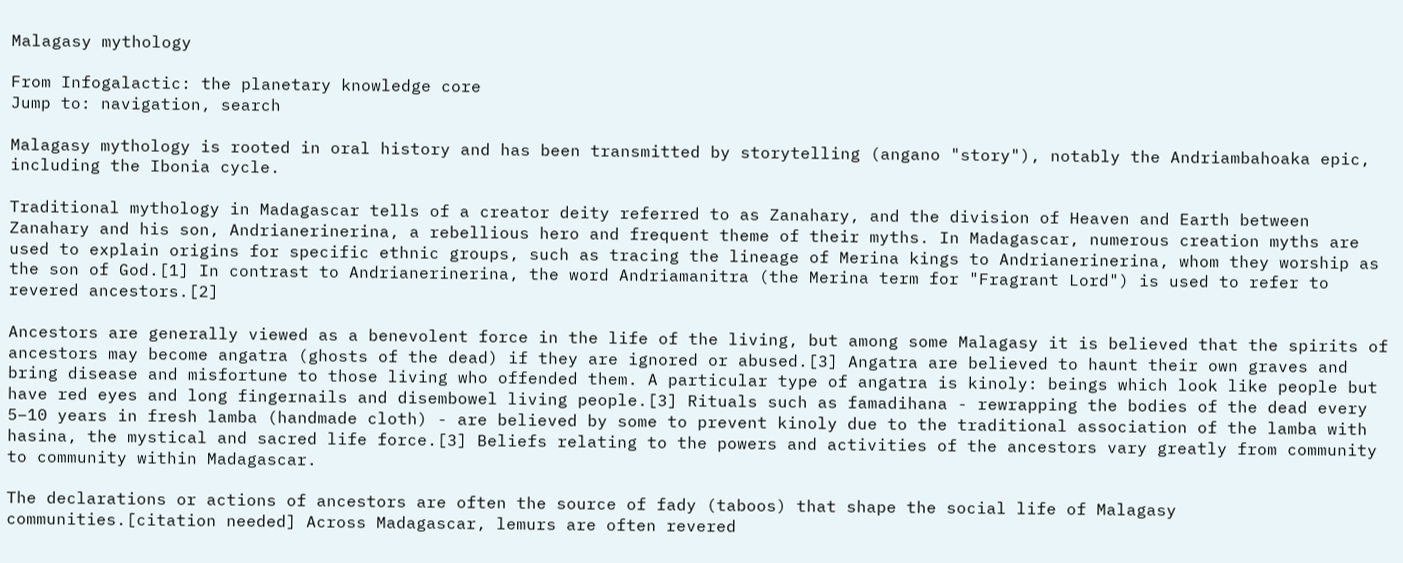Malagasy mythology

From Infogalactic: the planetary knowledge core
Jump to: navigation, search

Malagasy mythology is rooted in oral history and has been transmitted by storytelling (angano "story"), notably the Andriambahoaka epic, including the Ibonia cycle.

Traditional mythology in Madagascar tells of a creator deity referred to as Zanahary, and the division of Heaven and Earth between Zanahary and his son, Andrianerinerina, a rebellious hero and frequent theme of their myths. In Madagascar, numerous creation myths are used to explain origins for specific ethnic groups, such as tracing the lineage of Merina kings to Andrianerinerina, whom they worship as the son of God.[1] In contrast to Andrianerinerina, the word Andriamanitra (the Merina term for "Fragrant Lord") is used to refer to revered ancestors.[2]

Ancestors are generally viewed as a benevolent force in the life of the living, but among some Malagasy it is believed that the spirits of ancestors may become angatra (ghosts of the dead) if they are ignored or abused.[3] Angatra are believed to haunt their own graves and bring disease and misfortune to those living who offended them. A particular type of angatra is kinoly: beings which look like people but have red eyes and long fingernails and disembowel living people.[3] Rituals such as famadihana - rewrapping the bodies of the dead every 5–10 years in fresh lamba (handmade cloth) - are believed by some to prevent kinoly due to the traditional association of the lamba with hasina, the mystical and sacred life force.[3] Beliefs relating to the powers and activities of the ancestors vary greatly from community to community within Madagascar.

The declarations or actions of ancestors are often the source of fady (taboos) that shape the social life of Malagasy communities.[citation needed] Across Madagascar, lemurs are often revered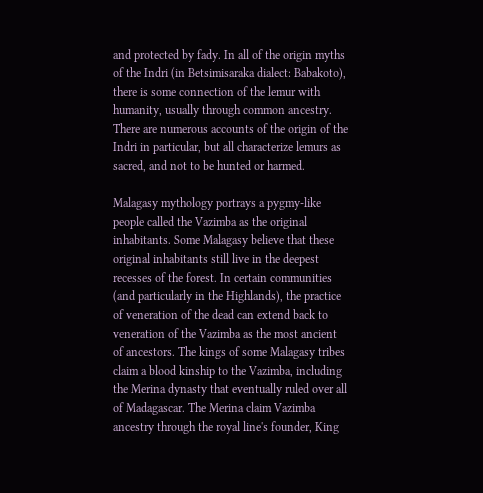and protected by fady. In all of the origin myths of the Indri (in Betsimisaraka dialect: Babakoto), there is some connection of the lemur with humanity, usually through common ancestry. There are numerous accounts of the origin of the Indri in particular, but all characterize lemurs as sacred, and not to be hunted or harmed.

Malagasy mythology portrays a pygmy-like people called the Vazimba as the original inhabitants. Some Malagasy believe that these original inhabitants still live in the deepest recesses of the forest. In certain communities (and particularly in the Highlands), the practice of veneration of the dead can extend back to veneration of the Vazimba as the most ancient of ancestors. The kings of some Malagasy tribes claim a blood kinship to the Vazimba, including the Merina dynasty that eventually ruled over all of Madagascar. The Merina claim Vazimba ancestry through the royal line's founder, King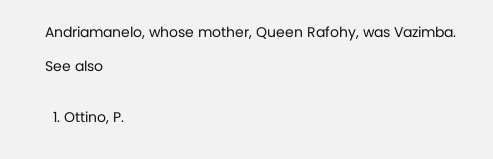Andriamanelo, whose mother, Queen Rafohy, was Vazimba.

See also


  1. Ottino, P.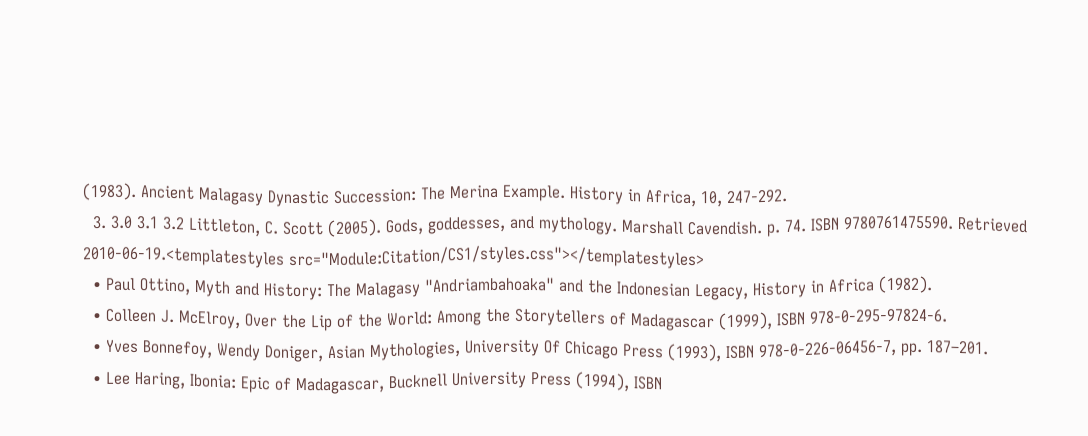(1983). Ancient Malagasy Dynastic Succession: The Merina Example. History in Africa, 10, 247-292.
  3. 3.0 3.1 3.2 Littleton, C. Scott (2005). Gods, goddesses, and mythology. Marshall Cavendish. p. 74. ISBN 9780761475590. Retrieved 2010-06-19.<templatestyles src="Module:Citation/CS1/styles.css"></templatestyles>
  • Paul Ottino, Myth and History: The Malagasy "Andriambahoaka" and the Indonesian Legacy, History in Africa (1982).
  • Colleen J. McElroy, Over the Lip of the World: Among the Storytellers of Madagascar (1999), ISBN 978-0-295-97824-6.
  • Yves Bonnefoy, Wendy Doniger, Asian Mythologies, University Of Chicago Press (1993), ISBN 978-0-226-06456-7, pp. 187–201.
  • Lee Haring, Ibonia: Epic of Madagascar, Bucknell University Press (1994), ISBN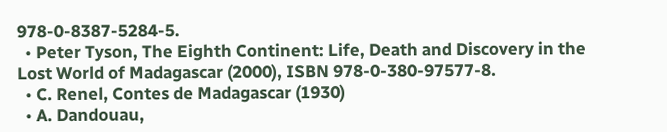978-0-8387-5284-5.
  • Peter Tyson, The Eighth Continent: Life, Death and Discovery in the Lost World of Madagascar (2000), ISBN 978-0-380-97577-8.
  • C. Renel, Contes de Madagascar (1930)
  • A. Dandouau,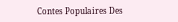Contes Populaires Des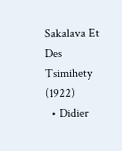Sakalava Et Des Tsimihety (1922)
  • Didier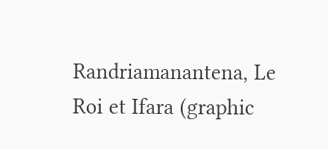Randriamanantena, Le Roi et Ifara (graphic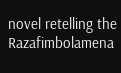novel retelling the Razafimbolamena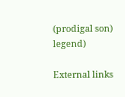(prodigal son) legend)

External links